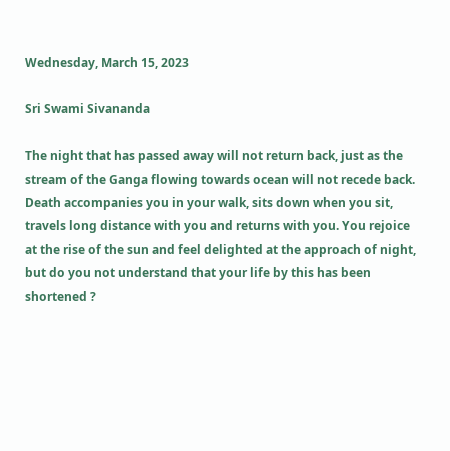Wednesday, March 15, 2023

Sri Swami Sivananda

The night that has passed away will not return back, just as the stream of the Ganga flowing towards ocean will not recede back. Death accompanies you in your walk, sits down when you sit, travels long distance with you and returns with you. You rejoice at the rise of the sun and feel delighted at the approach of night, but do you not understand that your life by this has been shortened ?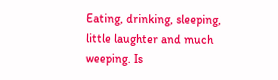Eating, drinking, sleeping, little laughter and much weeping. Is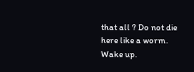that all ? Do not die here like a worm. Wake up.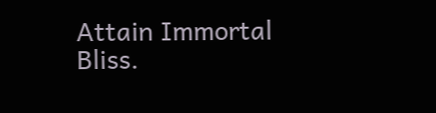Attain Immortal Bliss.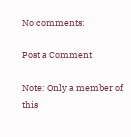No comments:

Post a Comment

Note: Only a member of this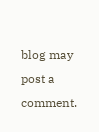blog may post a comment.